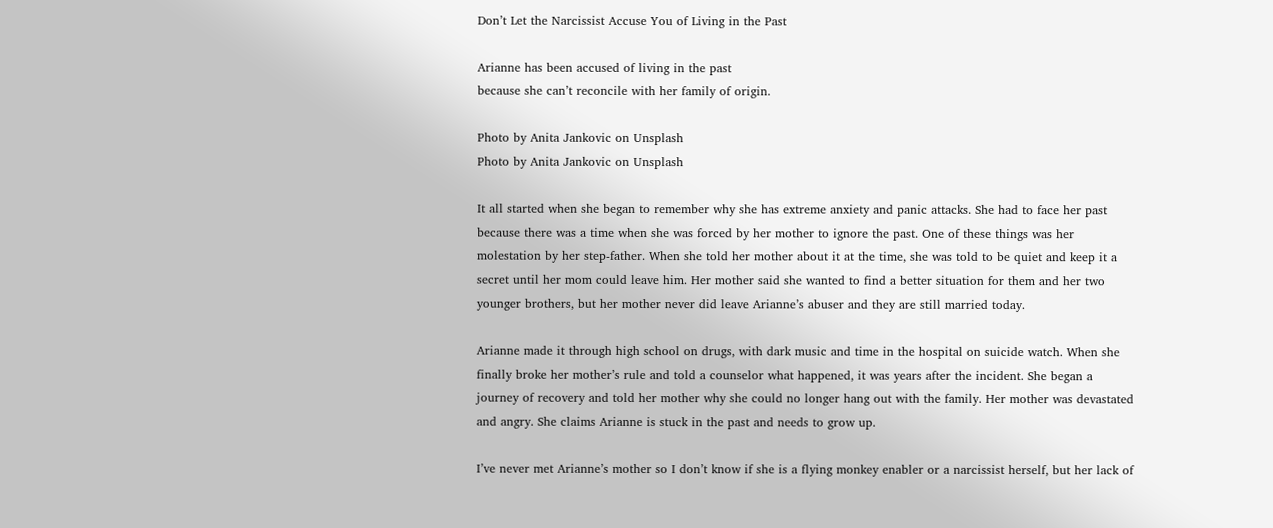Don’t Let the Narcissist Accuse You of Living in the Past

Arianne has been accused of living in the past
because she can’t reconcile with her family of origin.

Photo by Anita Jankovic on Unsplash
Photo by Anita Jankovic on Unsplash

It all started when she began to remember why she has extreme anxiety and panic attacks. She had to face her past because there was a time when she was forced by her mother to ignore the past. One of these things was her molestation by her step-father. When she told her mother about it at the time, she was told to be quiet and keep it a secret until her mom could leave him. Her mother said she wanted to find a better situation for them and her two younger brothers, but her mother never did leave Arianne’s abuser and they are still married today.

Arianne made it through high school on drugs, with dark music and time in the hospital on suicide watch. When she finally broke her mother’s rule and told a counselor what happened, it was years after the incident. She began a journey of recovery and told her mother why she could no longer hang out with the family. Her mother was devastated and angry. She claims Arianne is stuck in the past and needs to grow up.

I’ve never met Arianne’s mother so I don’t know if she is a flying monkey enabler or a narcissist herself, but her lack of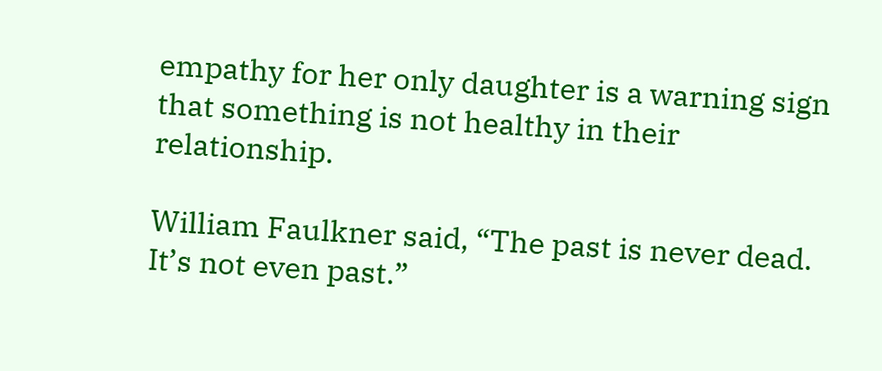empathy for her only daughter is a warning sign that something is not healthy in their relationship.

William Faulkner said, “The past is never dead. It’s not even past.”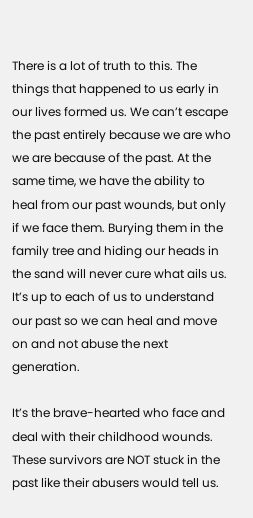There is a lot of truth to this. The things that happened to us early in our lives formed us. We can’t escape the past entirely because we are who we are because of the past. At the same time, we have the ability to heal from our past wounds, but only if we face them. Burying them in the family tree and hiding our heads in the sand will never cure what ails us. It’s up to each of us to understand our past so we can heal and move on and not abuse the next generation.

It’s the brave-hearted who face and deal with their childhood wounds. These survivors are NOT stuck in the past like their abusers would tell us.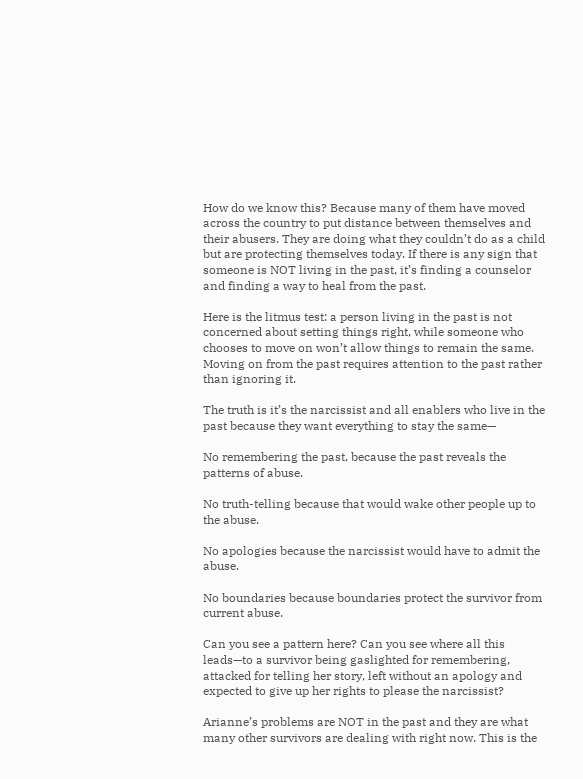How do we know this? Because many of them have moved across the country to put distance between themselves and their abusers. They are doing what they couldn’t do as a child but are protecting themselves today. If there is any sign that someone is NOT living in the past, it’s finding a counselor and finding a way to heal from the past.

Here is the litmus test: a person living in the past is not concerned about setting things right, while someone who chooses to move on won’t allow things to remain the same. Moving on from the past requires attention to the past rather than ignoring it.

The truth is it’s the narcissist and all enablers who live in the past because they want everything to stay the same—

No remembering the past, because the past reveals the patterns of abuse.

No truth-telling because that would wake other people up to the abuse.

No apologies because the narcissist would have to admit the abuse.

No boundaries because boundaries protect the survivor from current abuse.

Can you see a pattern here? Can you see where all this leads—to a survivor being gaslighted for remembering, attacked for telling her story, left without an apology and expected to give up her rights to please the narcissist?

Arianne’s problems are NOT in the past and they are what many other survivors are dealing with right now. This is the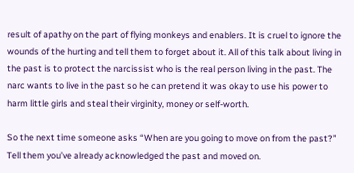result of apathy on the part of flying monkeys and enablers. It is cruel to ignore the wounds of the hurting and tell them to forget about it. All of this talk about living in the past is to protect the narcissist who is the real person living in the past. The narc wants to live in the past so he can pretend it was okay to use his power to harm little girls and steal their virginity, money or self-worth.

So the next time someone asks “When are you going to move on from the past?” Tell them you’ve already acknowledged the past and moved on.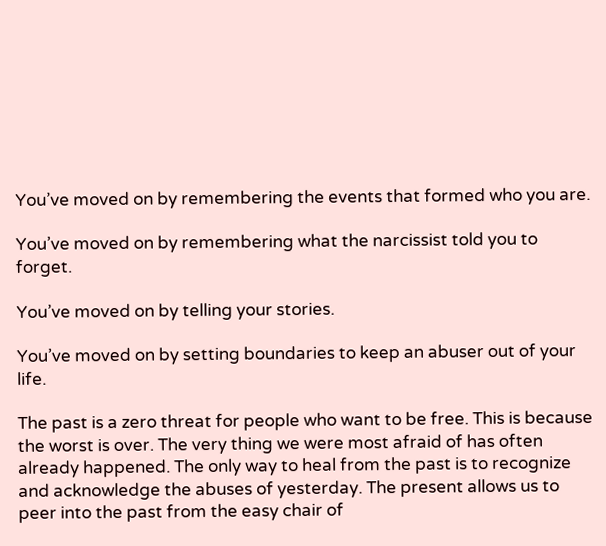You’ve moved on by remembering the events that formed who you are.

You’ve moved on by remembering what the narcissist told you to forget.

You’ve moved on by telling your stories.

You’ve moved on by setting boundaries to keep an abuser out of your life.

The past is a zero threat for people who want to be free. This is because the worst is over. The very thing we were most afraid of has often already happened. The only way to heal from the past is to recognize and acknowledge the abuses of yesterday. The present allows us to peer into the past from the easy chair of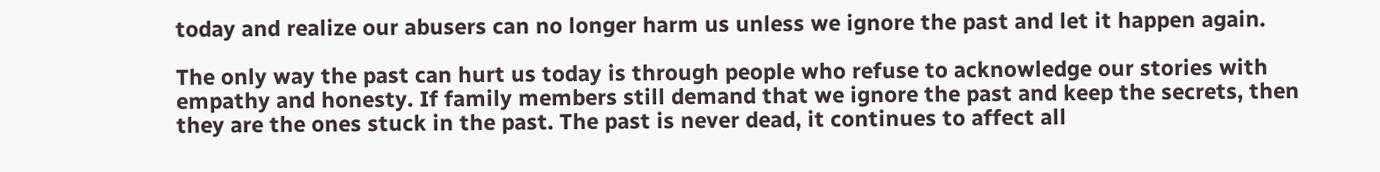today and realize our abusers can no longer harm us unless we ignore the past and let it happen again.

The only way the past can hurt us today is through people who refuse to acknowledge our stories with empathy and honesty. If family members still demand that we ignore the past and keep the secrets, then they are the ones stuck in the past. The past is never dead, it continues to affect all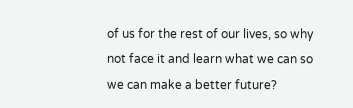of us for the rest of our lives, so why not face it and learn what we can so we can make a better future?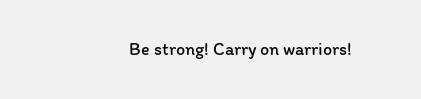Be strong! Carry on warriors!